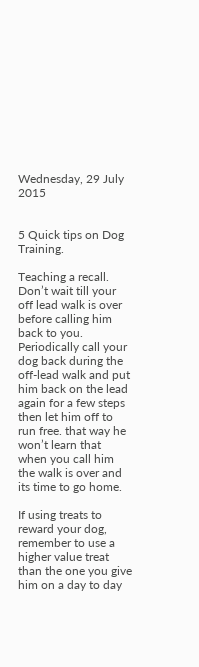Wednesday, 29 July 2015


5 Quick tips on Dog Training.

Teaching a recall. Don’t wait till your off lead walk is over before calling him back to you. Periodically call your dog back during the off-lead walk and put him back on the lead again for a few steps then let him off to run free. that way he won’t learn that when you call him the walk is over and its time to go home.

If using treats to reward your dog, remember to use a higher value treat than the one you give him on a day to day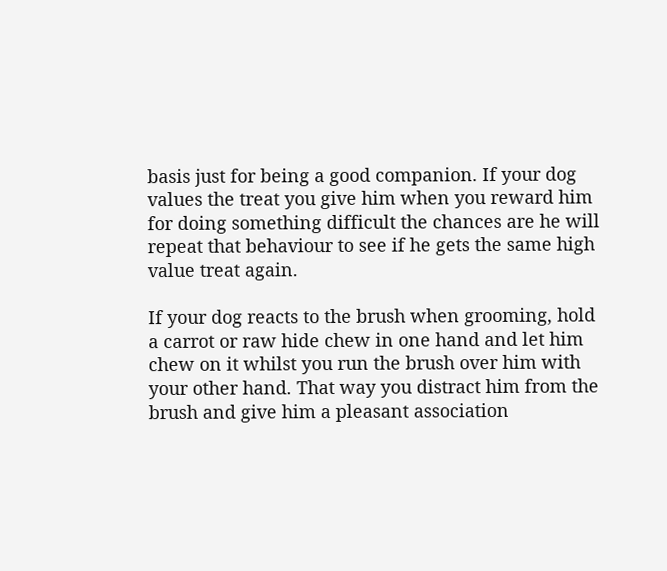basis just for being a good companion. If your dog values the treat you give him when you reward him for doing something difficult the chances are he will repeat that behaviour to see if he gets the same high value treat again.

If your dog reacts to the brush when grooming, hold a carrot or raw hide chew in one hand and let him chew on it whilst you run the brush over him with your other hand. That way you distract him from the brush and give him a pleasant association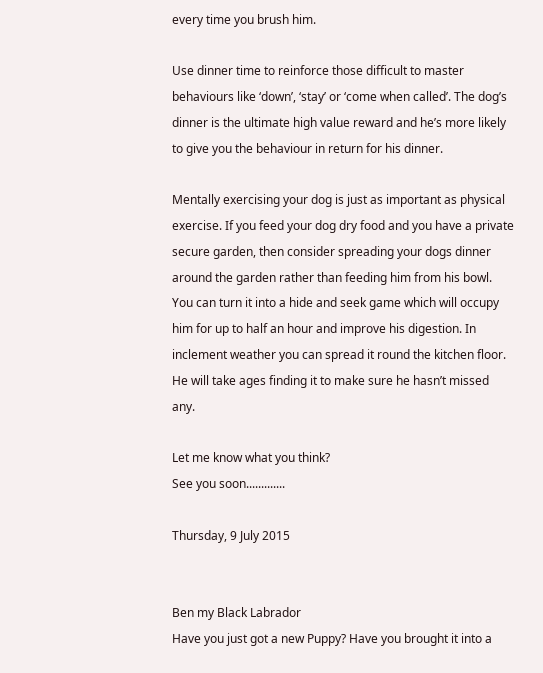every time you brush him.

Use dinner time to reinforce those difficult to master behaviours like ‘down’, ‘stay’ or ‘come when called’. The dog’s dinner is the ultimate high value reward and he’s more likely to give you the behaviour in return for his dinner.

Mentally exercising your dog is just as important as physical exercise. If you feed your dog dry food and you have a private secure garden, then consider spreading your dogs dinner around the garden rather than feeding him from his bowl. You can turn it into a hide and seek game which will occupy him for up to half an hour and improve his digestion. In inclement weather you can spread it round the kitchen floor. He will take ages finding it to make sure he hasn’t missed any.

Let me know what you think?
See you soon.............

Thursday, 9 July 2015


Ben my Black Labrador
Have you just got a new Puppy? Have you brought it into a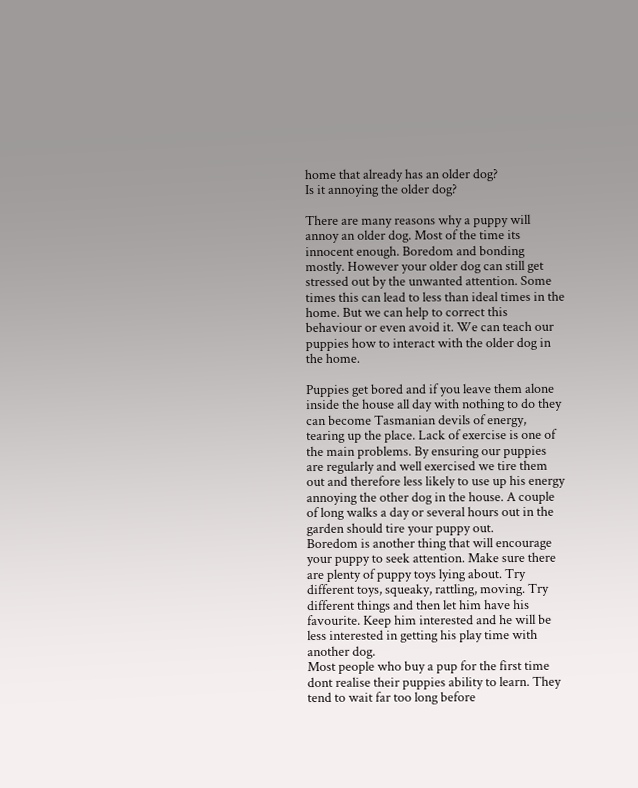home that already has an older dog?
Is it annoying the older dog?

There are many reasons why a puppy will annoy an older dog. Most of the time its innocent enough. Boredom and bonding mostly. However your older dog can still get stressed out by the unwanted attention. Some times this can lead to less than ideal times in the home. But we can help to correct this behaviour or even avoid it. We can teach our puppies how to interact with the older dog in the home.

Puppies get bored and if you leave them alone inside the house all day with nothing to do they can become Tasmanian devils of energy, tearing up the place. Lack of exercise is one of the main problems. By ensuring our puppies are regularly and well exercised we tire them out and therefore less likely to use up his energy annoying the other dog in the house. A couple of long walks a day or several hours out in the garden should tire your puppy out.
Boredom is another thing that will encourage your puppy to seek attention. Make sure there are plenty of puppy toys lying about. Try different toys, squeaky, rattling, moving. Try different things and then let him have his favourite. Keep him interested and he will be less interested in getting his play time with another dog.
Most people who buy a pup for the first time dont realise their puppies ability to learn. They tend to wait far too long before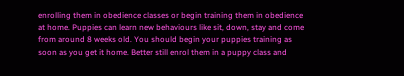enrolling them in obedience classes or begin training them in obedience at home. Puppies can learn new behaviours like sit, down, stay and come from around 8 weeks old. You should begin your puppies training as soon as you get it home. Better still enrol them in a puppy class and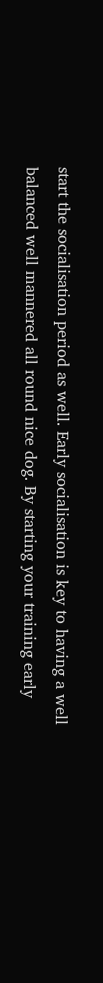start the socialisation period as well. Early socialisation is key to having a well balanced well mannered all round nice dog. By starting your training early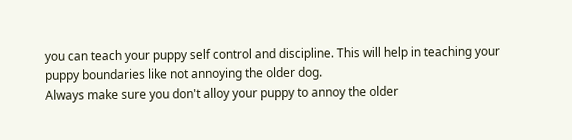you can teach your puppy self control and discipline. This will help in teaching your puppy boundaries like not annoying the older dog.
Always make sure you don't alloy your puppy to annoy the older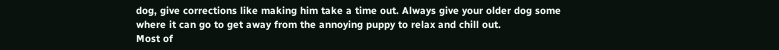dog, give corrections like making him take a time out. Always give your older dog some where it can go to get away from the annoying puppy to relax and chill out.
Most of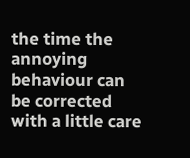the time the annoying behaviour can be corrected with a little care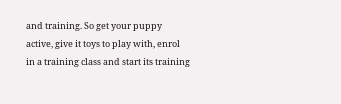and training. So get your puppy active, give it toys to play with, enrol in a training class and start its training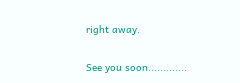right away.

See you soon.............